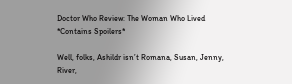Doctor Who Review: The Woman Who Lived *Contains Spoilers*

Well, folks, Ashildr isn’t Romana, Susan, Jenny, River,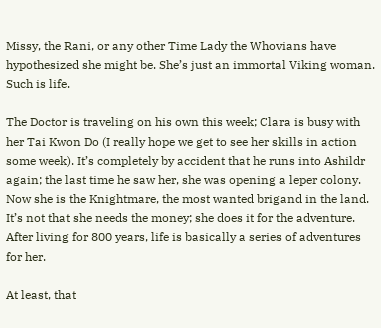Missy, the Rani, or any other Time Lady the Whovians have hypothesized she might be. She’s just an immortal Viking woman. Such is life.

The Doctor is traveling on his own this week; Clara is busy with her Tai Kwon Do (I really hope we get to see her skills in action some week). It’s completely by accident that he runs into Ashildr again; the last time he saw her, she was opening a leper colony. Now she is the Knightmare, the most wanted brigand in the land. It’s not that she needs the money; she does it for the adventure. After living for 800 years, life is basically a series of adventures for her.

At least, that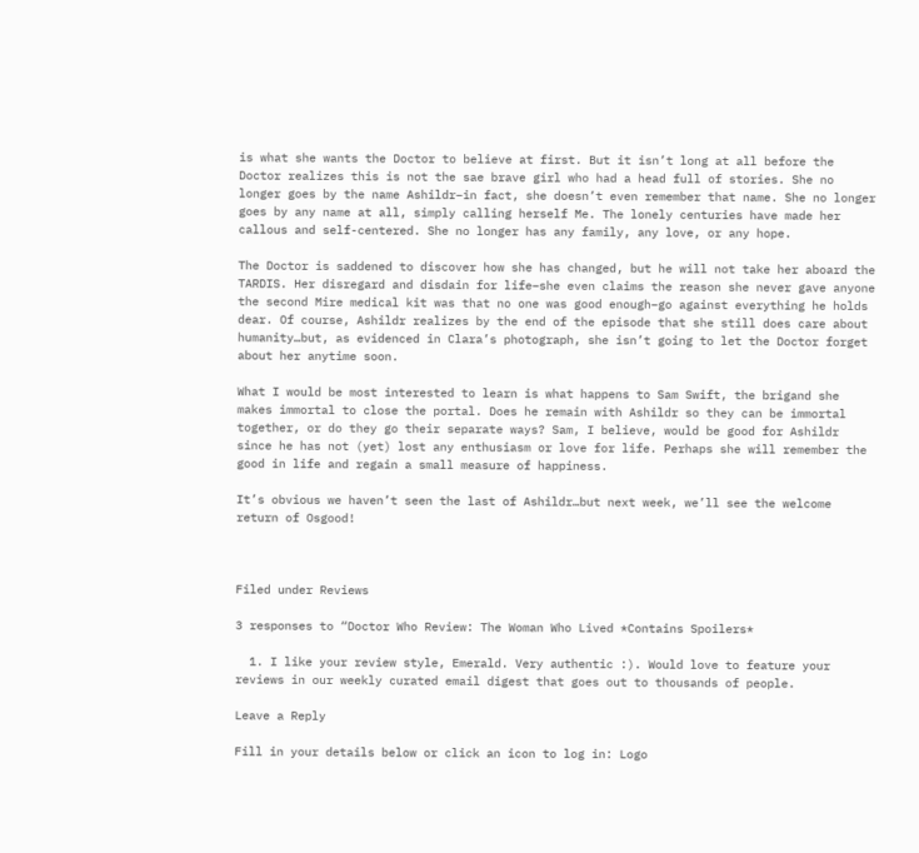is what she wants the Doctor to believe at first. But it isn’t long at all before the Doctor realizes this is not the sae brave girl who had a head full of stories. She no longer goes by the name Ashildr–in fact, she doesn’t even remember that name. She no longer goes by any name at all, simply calling herself Me. The lonely centuries have made her callous and self-centered. She no longer has any family, any love, or any hope.

The Doctor is saddened to discover how she has changed, but he will not take her aboard the TARDIS. Her disregard and disdain for life–she even claims the reason she never gave anyone the second Mire medical kit was that no one was good enough–go against everything he holds dear. Of course, Ashildr realizes by the end of the episode that she still does care about humanity…but, as evidenced in Clara’s photograph, she isn’t going to let the Doctor forget about her anytime soon.

What I would be most interested to learn is what happens to Sam Swift, the brigand she makes immortal to close the portal. Does he remain with Ashildr so they can be immortal together, or do they go their separate ways? Sam, I believe, would be good for Ashildr since he has not (yet) lost any enthusiasm or love for life. Perhaps she will remember the good in life and regain a small measure of happiness.

It’s obvious we haven’t seen the last of Ashildr…but next week, we’ll see the welcome return of Osgood!



Filed under Reviews

3 responses to “Doctor Who Review: The Woman Who Lived *Contains Spoilers*

  1. I like your review style, Emerald. Very authentic :). Would love to feature your reviews in our weekly curated email digest that goes out to thousands of people.

Leave a Reply

Fill in your details below or click an icon to log in: Logo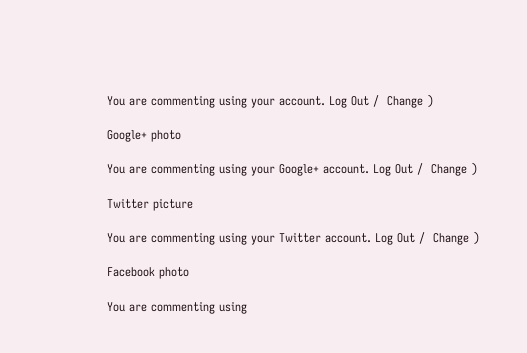You are commenting using your account. Log Out /  Change )

Google+ photo

You are commenting using your Google+ account. Log Out /  Change )

Twitter picture

You are commenting using your Twitter account. Log Out /  Change )

Facebook photo

You are commenting using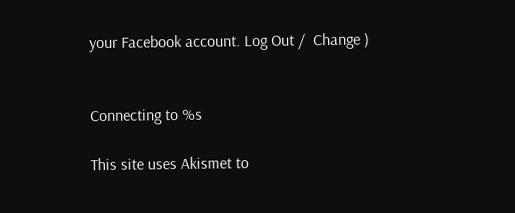your Facebook account. Log Out /  Change )


Connecting to %s

This site uses Akismet to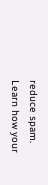reduce spam. Learn how your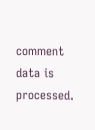comment data is processed.